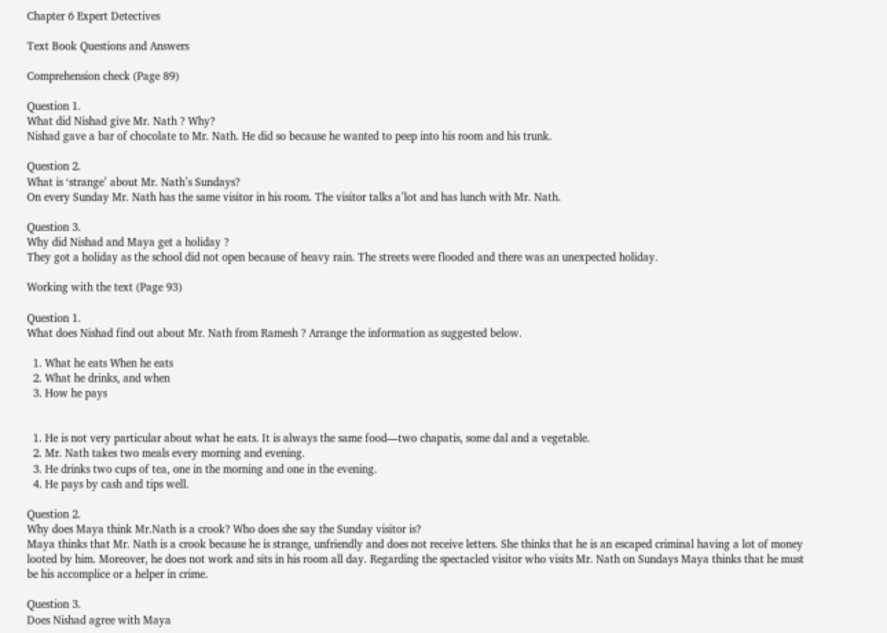Chapter 6 Expert Detectives

Text Book Questions and Answers

Comprehension check (Page 89)

Question 1.
What did Nishad give Mr. Nath ? Why?
Nishad gave a bar of chocolate to Mr. Nath. He did so because he wanted to peep into his room and his trunk.

Question 2.
What is ‘strange’ about Mr. Nath’s Sundays?
On every Sunday Mr. Nath has the same visitor in his room. The visitor talks a’lot and has lunch with Mr. Nath.

Question 3.
Why did Nishad and Maya get a holiday ?
They got a holiday as the school did not open because of heavy rain. The streets were flooded and there was an unexpected holiday.

Working with the text (Page 93)

Question 1.
What does Nishad find out about Mr. Nath from Ramesh ? Arrange the information as suggested below.

  1. What he eats When he eats
  2. What he drinks, and when
  3. How he pays


  1. He is not very particular about what he eats. It is always the same food—two chapatis, some dal and a vegetable.
  2. Mr. Nath takes two meals every morning and evening.
  3. He drinks two cups of tea, one in the morning and one in the evening.
  4. He pays by cash and tips well.

Question 2.
Why does Maya think Mr.Nath is a crook? Who does she say the Sunday visitor is?
Maya thinks that Mr. Nath is a crook because he is strange, unfriendly and does not receive letters. She thinks that he is an escaped criminal having a lot of money looted by him. Moreover, he does not work and sits in his room all day. Regarding the spectacled visitor who visits Mr. Nath on Sundays Maya thinks that he must be his accomplice or a helper in crime.

Question 3.
Does Nishad agree with Maya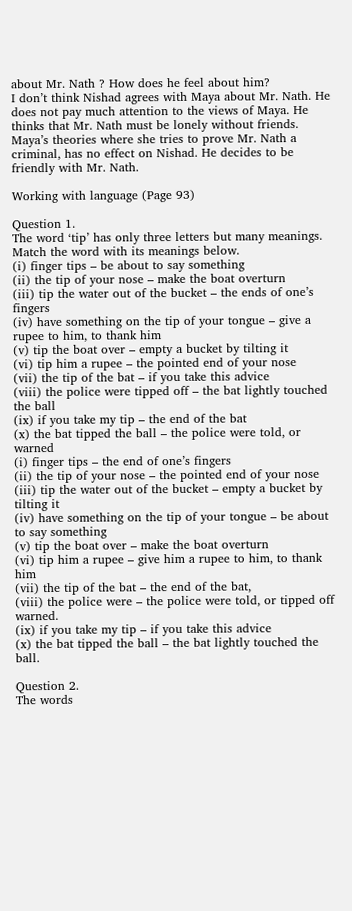about Mr. Nath ? How does he feel about him?
I don’t think Nishad agrees with Maya about Mr. Nath. He does not pay much attention to the views of Maya. He thinks that Mr. Nath must be lonely without friends. Maya’s theories where she tries to prove Mr. Nath a criminal, has no effect on Nishad. He decides to be friendly with Mr. Nath.

Working with language (Page 93)

Question 1.
The word ‘tip’ has only three letters but many meanings. Match the word with its meanings below.
(i) finger tips – be about to say something
(ii) the tip of your nose – make the boat overturn
(iii) tip the water out of the bucket – the ends of one’s fingers
(iv) have something on the tip of your tongue – give a rupee to him, to thank him
(v) tip the boat over – empty a bucket by tilting it
(vi) tip him a rupee – the pointed end of your nose
(vii) the tip of the bat – if you take this advice
(viii) the police were tipped off – the bat lightly touched the ball
(ix) if you take my tip – the end of the bat
(x) the bat tipped the ball – the police were told, or warned
(i) finger tips – the end of one’s fingers
(ii) the tip of your nose – the pointed end of your nose
(iii) tip the water out of the bucket – empty a bucket by tilting it
(iv) have something on the tip of your tongue – be about to say something
(v) tip the boat over – make the boat overturn
(vi) tip him a rupee – give him a rupee to him, to thank him
(vii) the tip of the bat – the end of the bat,
(viii) the police were – the police were told, or tipped off warned.
(ix) if you take my tip – if you take this advice
(x) the bat tipped the ball – the bat lightly touched the ball.

Question 2.
The words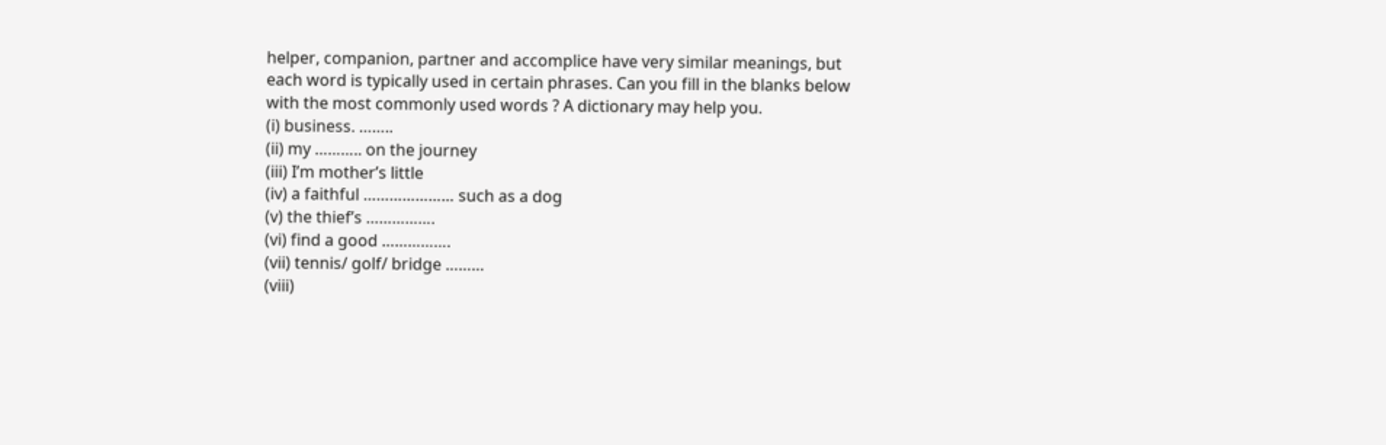helper, companion, partner and accomplice have very similar meanings, but each word is typically used in certain phrases. Can you fill in the blanks below with the most commonly used words ? A dictionary may help you.
(i) business. ……..
(ii) my ……….. on the journey
(iii) I’m mother’s little
(iv) a faithful ………………… such as a dog
(v) the thief’s …………….
(vi) find a good …………….
(vii) tennis/ golf/ bridge ………
(viii)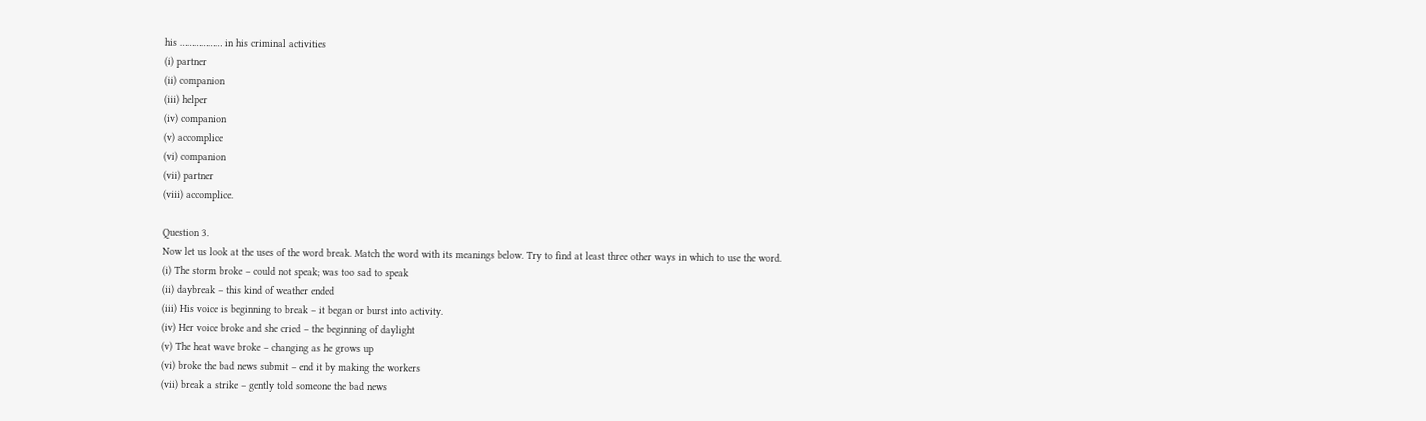his ……………… in his criminal activities
(i) partner
(ii) companion
(iii) helper
(iv) companion
(v) accomplice
(vi) companion
(vii) partner
(viii) accomplice.

Question 3.
Now let us look at the uses of the word break. Match the word with its meanings below. Try to find at least three other ways in which to use the word.
(i) The storm broke – could not speak; was too sad to speak
(ii) daybreak – this kind of weather ended
(iii) His voice is beginning to break – it began or burst into activity.
(iv) Her voice broke and she cried – the beginning of daylight
(v) The heat wave broke – changing as he grows up
(vi) broke the bad news submit – end it by making the workers
(vii) break a strike – gently told someone the bad news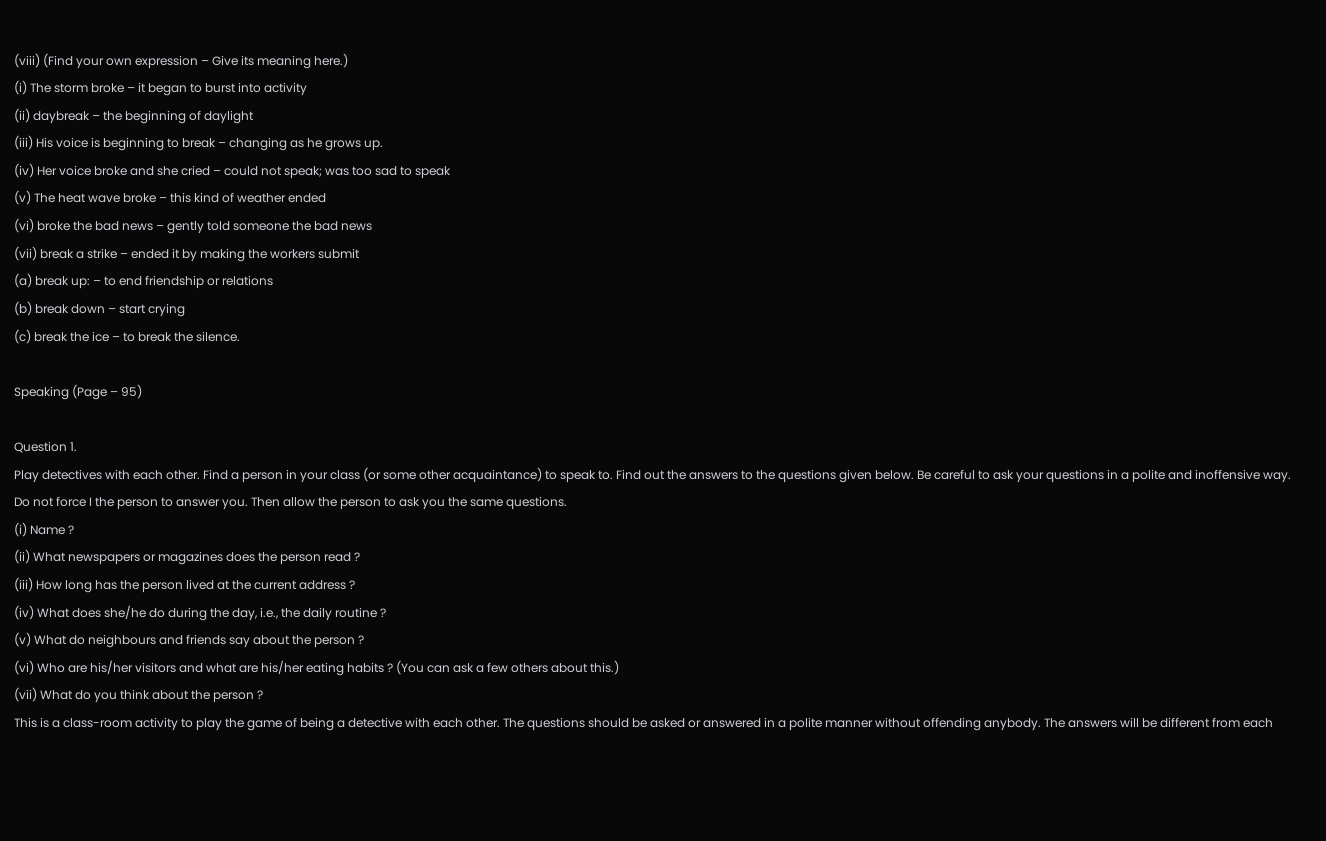(viii) (Find your own expression – Give its meaning here.)
(i) The storm broke – it began to burst into activity
(ii) daybreak – the beginning of daylight
(iii) His voice is beginning to break – changing as he grows up.
(iv) Her voice broke and she cried – could not speak; was too sad to speak
(v) The heat wave broke – this kind of weather ended
(vi) broke the bad news – gently told someone the bad news
(vii) break a strike – ended it by making the workers submit
(a) break up: – to end friendship or relations
(b) break down – start crying
(c) break the ice – to break the silence.

Speaking (Page – 95)

Question 1.
Play detectives with each other. Find a person in your class (or some other acquaintance) to speak to. Find out the answers to the questions given below. Be careful to ask your questions in a polite and inoffensive way. Do not force I the person to answer you. Then allow the person to ask you the same questions.
(i) Name ?
(ii) What newspapers or magazines does the person read ?
(iii) How long has the person lived at the current address ?
(iv) What does she/he do during the day, i.e., the daily routine ?
(v) What do neighbours and friends say about the person ?
(vi) Who are his/her visitors and what are his/her eating habits ? (You can ask a few others about this.)
(vii) What do you think about the person ?
This is a class-room activity to play the game of being a detective with each other. The questions should be asked or answered in a polite manner without offending anybody. The answers will be different from each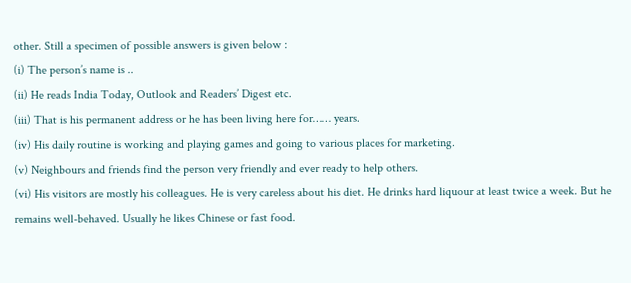other. Still a specimen of possible answers is given below :
(i) The person’s name is ..
(ii) He reads India Today, Outlook and Readers’ Digest etc.
(iii) That is his permanent address or he has been living here for…… years.
(iv) His daily routine is working and playing games and going to various places for marketing.
(v) Neighbours and friends find the person very friendly and ever ready to help others.
(vi) His visitors are mostly his colleagues. He is very careless about his diet. He drinks hard liquour at least twice a week. But he remains well-behaved. Usually he likes Chinese or fast food.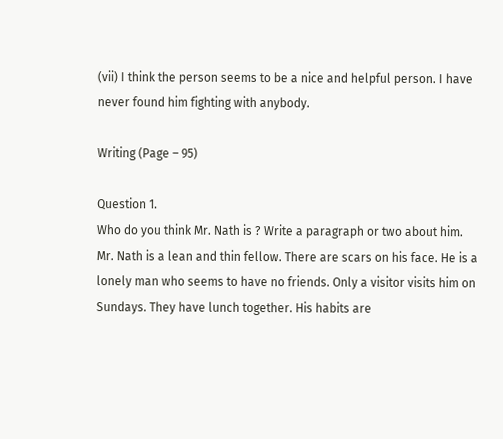(vii) I think the person seems to be a nice and helpful person. I have never found him fighting with anybody.

Writing (Page – 95)

Question 1.
Who do you think Mr. Nath is ? Write a paragraph or two about him.
Mr. Nath is a lean and thin fellow. There are scars on his face. He is a lonely man who seems to have no friends. Only a visitor visits him on Sundays. They have lunch together. His habits are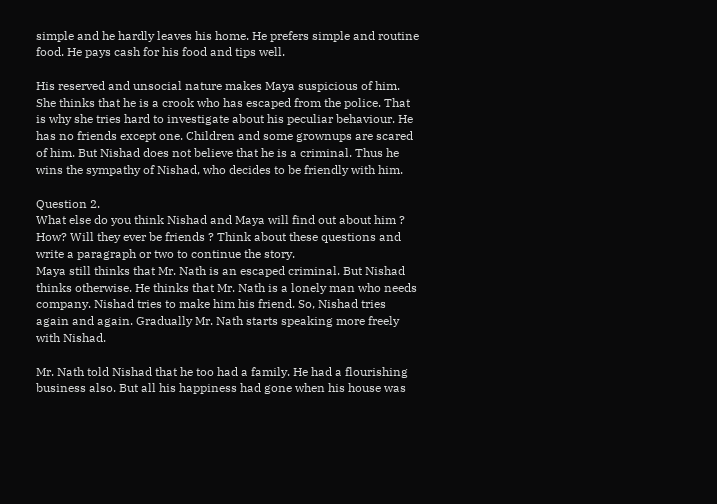simple and he hardly leaves his home. He prefers simple and routine food. He pays cash for his food and tips well.

His reserved and unsocial nature makes Maya suspicious of him. She thinks that he is a crook who has escaped from the police. That is why she tries hard to investigate about his peculiar behaviour. He has no friends except one. Children and some grownups are scared of him. But Nishad does not believe that he is a criminal. Thus he wins the sympathy of Nishad, who decides to be friendly with him.

Question 2.
What else do you think Nishad and Maya will find out about him ? How? Will they ever be friends ? Think about these questions and write a paragraph or two to continue the story.
Maya still thinks that Mr. Nath is an escaped criminal. But Nishad thinks otherwise. He thinks that Mr. Nath is a lonely man who needs company. Nishad tries to make him his friend. So, Nishad tries again and again. Gradually Mr. Nath starts speaking more freely with Nishad.

Mr. Nath told Nishad that he too had a family. He had a flourishing business also. But all his happiness had gone when his house was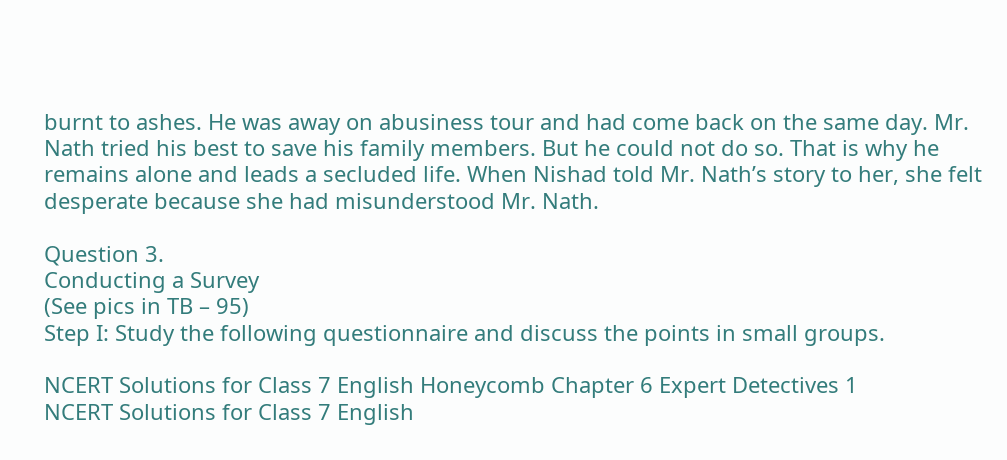burnt to ashes. He was away on abusiness tour and had come back on the same day. Mr. Nath tried his best to save his family members. But he could not do so. That is why he remains alone and leads a secluded life. When Nishad told Mr. Nath’s story to her, she felt desperate because she had misunderstood Mr. Nath.

Question 3.
Conducting a Survey
(See pics in TB – 95)
Step I: Study the following questionnaire and discuss the points in small groups.

NCERT Solutions for Class 7 English Honeycomb Chapter 6 Expert Detectives 1
NCERT Solutions for Class 7 English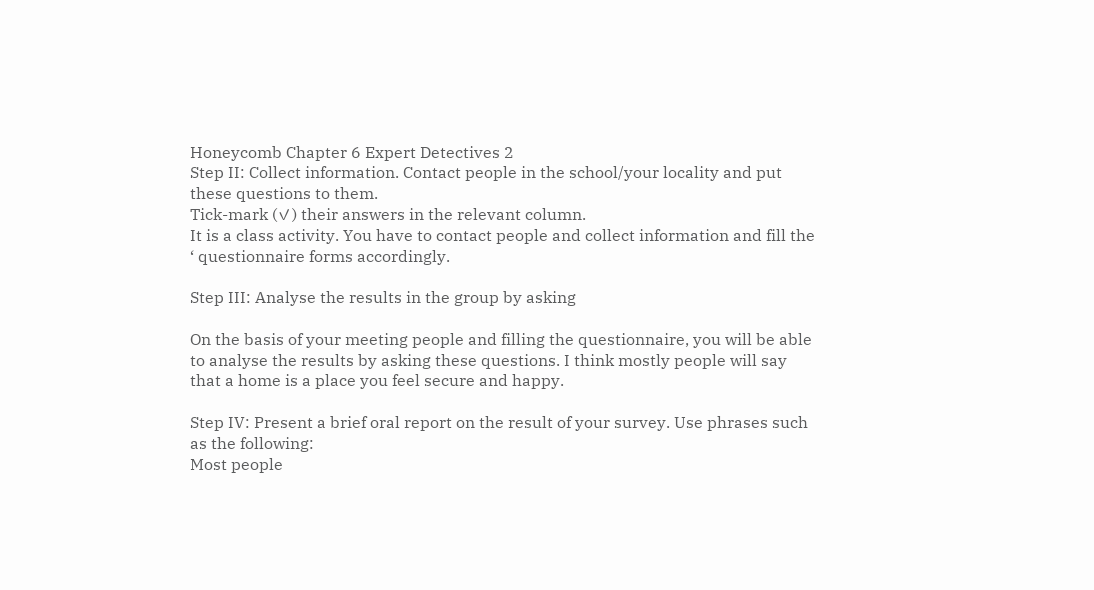Honeycomb Chapter 6 Expert Detectives 2
Step II: Collect information. Contact people in the school/your locality and put these questions to them.
Tick-mark (✓) their answers in the relevant column.
It is a class activity. You have to contact people and collect information and fill the ‘ questionnaire forms accordingly.

Step III: Analyse the results in the group by asking

On the basis of your meeting people and filling the questionnaire, you will be able to analyse the results by asking these questions. I think mostly people will say that a home is a place you feel secure and happy.

Step IV: Present a brief oral report on the result of your survey. Use phrases such as the following:
Most people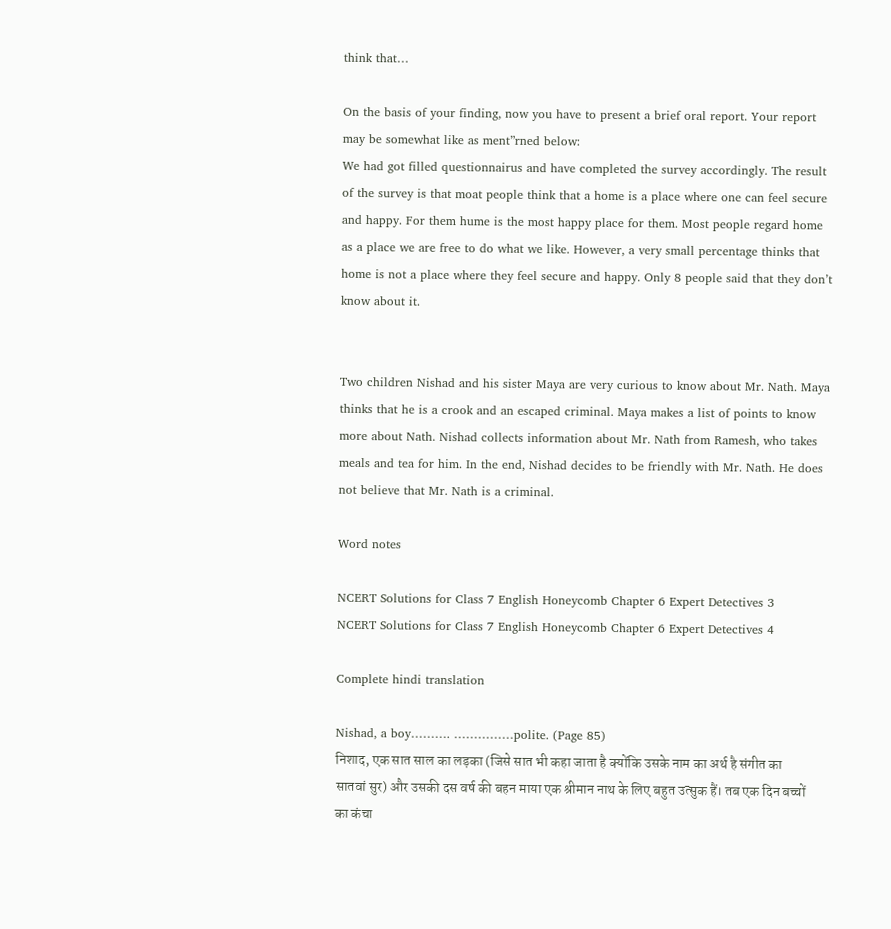think that…

On the basis of your finding, now you have to present a brief oral report. Your report may be somewhat like as ment”rned below:
We had got filled questionnairus and have completed the survey accordingly. The result of the survey is that moat people think that a home is a place where one can feel secure and happy. For them hume is the most happy place for them. Most people regard home as a place we are free to do what we like. However, a very small percentage thinks that home is not a place where they feel secure and happy. Only 8 people said that they don’t know about it.


Two children Nishad and his sister Maya are very curious to know about Mr. Nath. Maya thinks that he is a crook and an escaped criminal. Maya makes a list of points to know more about Nath. Nishad collects information about Mr. Nath from Ramesh, who takes meals and tea for him. In the end, Nishad decides to be friendly with Mr. Nath. He does not believe that Mr. Nath is a criminal.

Word notes

NCERT Solutions for Class 7 English Honeycomb Chapter 6 Expert Detectives 3
NCERT Solutions for Class 7 English Honeycomb Chapter 6 Expert Detectives 4

Complete hindi translation

Nishad, a boy………. ……………polite. (Page 85)
निशाद, एक सात साल का लड़का (जिसे सात भी कहा जाता है क्योंकि उसके नाम का अर्थ है संगीत का सातवां सुर) और उसकी दस वर्ष की बहन माया एक श्रीमान नाथ के लिए बहुत उत्सुक हैं। तब एक दिन बच्चों का कंचा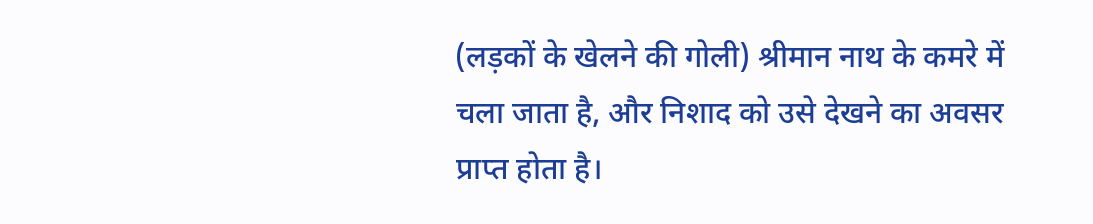(लड़कों के खेलने की गोली) श्रीमान नाथ के कमरे में चला जाता है, और निशाद को उसे देखने का अवसर प्राप्त होता है।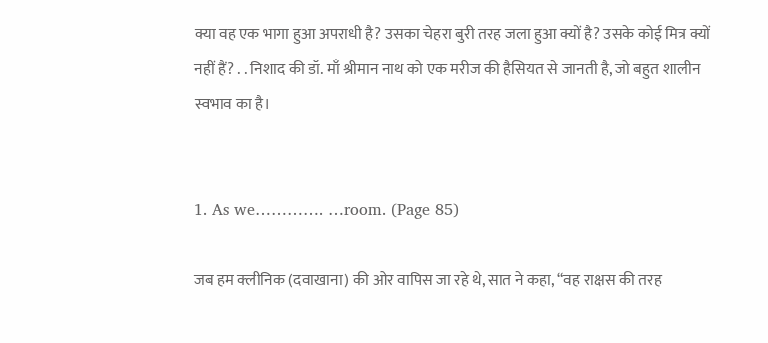क्या वह एक भागा हुआ अपराधी है? उसका चेहरा बुरी तरह जला हुआ क्यों है? उसके कोई मित्र क्यों नहीं हैं? . . निशाद की डॉ. माँ श्रीमान नाथ को एक मरीज की हैसियत से जानती है, जो बहुत शालीन स्वभाव का है।


1. As we…………. …room. (Page 85)

जब हम क्लीनिक (दवाखाना) की ओर वापिस जा रहे थे, सात ने कहा, “वह राक्षस की तरह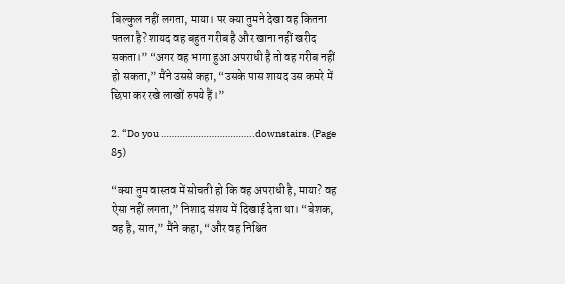बिल्कुल नहीं लगता, माया। पर क्या तुमने देखा वह कितना पतला है? शायद वह बहुत गरीब है और खाना नहीं खरीद सकता।” “अगर वह भागा हुआ अपराधी है तो वह गरीब नहीं हो सकता,” मैंने उससे कहा, “उसके पास शायद उस कमरे में छिपा कर रखे लाखों रुपये हैं।”

2. “Do you ……………………………..downstairs. (Page 85)

“क्या तुम वास्तव में सोचती हो कि वह अपराधी है, माया? वह ऐसा नहीं लगता,” निशाद संशय में दिखाई देता था। “बेशक, वह है, सात,” मैंने कहा, “और वह निश्चित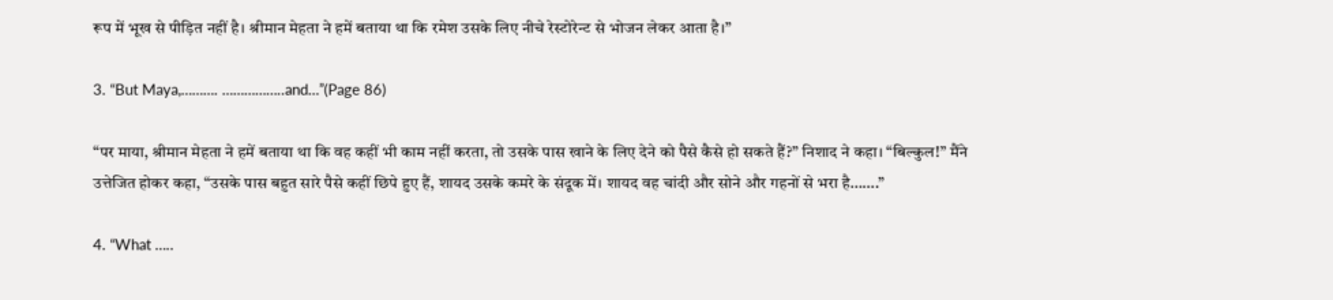रूप में भूख से पीड़ित नहीं है। श्रीमान मेहता ने हमें बताया था कि रमेश उसके लिए नीचे रेस्टोरेन्ट से भोजन लेकर आता है।”

3. “But Maya,………. ……………..and…”(Page 86)

“पर माया, श्रीमान मेहता ने हमें बताया था कि वह कहीं भी काम नहीं करता, तो उसके पास खाने के लिए देने को पैसे कैसे हो सकते हैं?” निशाद ने कहा। “बिल्कुल!” मैंने उत्तेजित होकर कहा, “उसके पास बहुत सारे पैसे कहीं छिपे हुए हैं, शायद उसके कमरे के संदूक में। शायद वह चांदी और सोने और गहनों से भरा है…….”

4. “What …..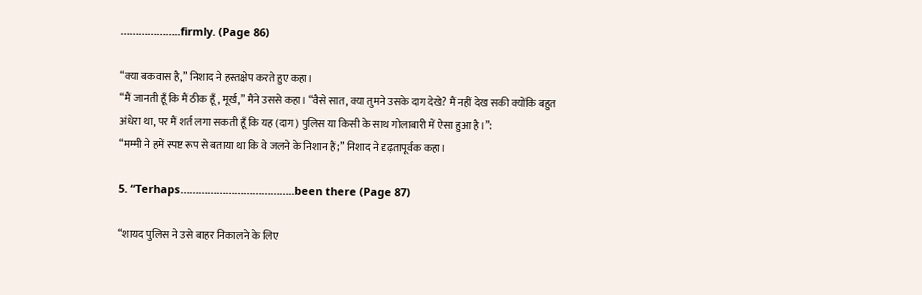………………..firmly. (Page 86)

“क्या बकवास है,” निशाद ने हस्तक्षेप करते हुए कहा।
“मैं जानती हूँ कि मैं ठीक हूँ, मूर्ख,” मैंने उससे कहा। “वैसे सात, क्या तुमने उसके दाग देखे? मैं नहीं देख सकी क्योंकि बहुत अंधेरा था, पर मैं शर्त लगा सकती हूँ कि यह (दाग) पुलिस या किसी के साथ गोलाबारी में ऐसा हुआ है।”:
“मम्मी ने हमें स्पष्ट रूप से बताया था कि वे जलने के निशान हैं;” निशाद ने दृढ़तापूर्वक कहा।

5. “Terhaps………………………………..been there (Page 87)

“शायद पुलिस ने उसे बाहर निकालने के लिए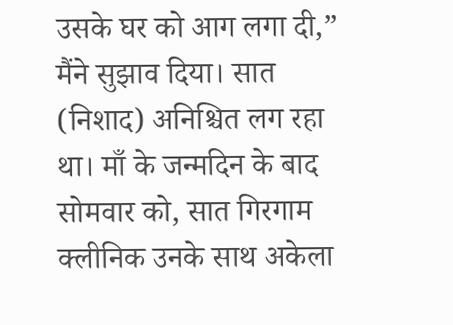उसके घर को आग लगा दी,”
मैंने सुझाव दिया। सात (निशाद) अनिश्चित लग रहा था। माँ के जन्मदिन के बाद सोमवार को, सात गिरगाम क्लीनिक उनके साथ अकेला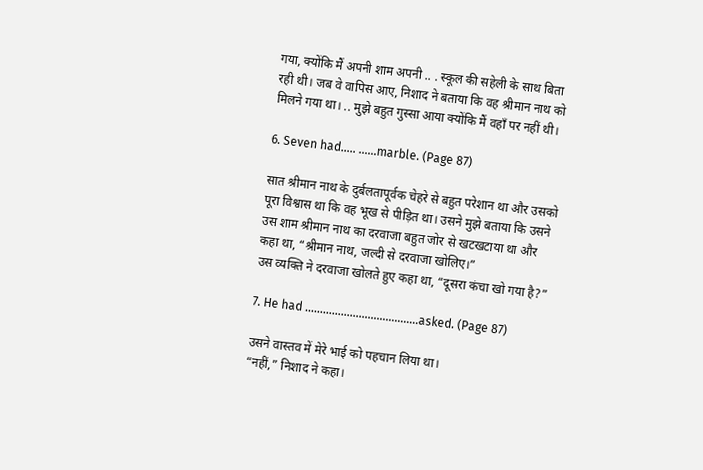गया, क्योंकि मैं अपनी शाम अपनी .. . स्कूल की सहेली के साथ बिता रही थी। जब वे वापिस आए, निशाद ने बताया कि वह श्रीमान नाथ को मिलने गया था। .. मुझे बहुत गुस्सा आया क्योंकि मैं वहाँ पर नहीं थी।

6. Seven had….. ……marble. (Page 87)

सात श्रीमान नाथ के दुर्बलतापूर्वक चेहरे से बहुत परेशान था और उसको पूरा विश्वास था कि वह भूख से पीड़ित था। उसने मुझे बताया कि उसने उस शाम श्रीमान नाथ का दरवाजा बहुत जोर से खटखटाया था और कहा था, “श्रीमान नाथ, जल्दी से दरवाजा खोलिए।”
उस व्यक्ति ने दरवाजा खोलते हुए कहा था, “दूसरा कंचा खो गया है?”

7. He had ………………………………..asked. (Page 87)

उसने वास्तव में मेरे भाई को पहचान लिया था।
“नहीं,” निशाद ने कहा।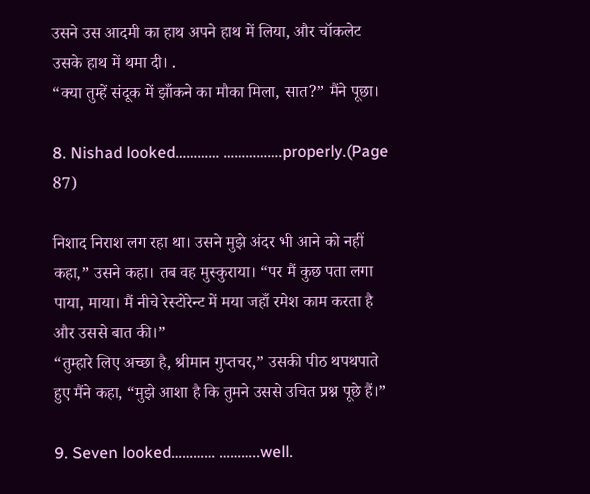उसने उस आदमी का हाथ अपने हाथ में लिया, और चॉकलेट उसके हाथ में थमा दी। .
“क्या तुम्हें संदूक में झाँकने का मौका मिला, सात?” मैंने पूछा।

8. Nishad looked………… …………….properly.(Page 87)

निशाद निराश लग रहा था। उसने मुझे अंदर भी आने को नहीं कहा,” उसने कहा। तब वह मुस्कुराया। “पर मैं कुछ पता लगा पाया, माया। मैं नीचे रेस्टोरेन्ट में मया जहाँ रमेश काम करता है और उससे बात की।”
“तुम्हारे लिए अच्छा है, श्रीमान गुप्तचर,” उसकी पीठ थपथपाते हुए मैंने कहा, “मुझे आशा है कि तुमने उससे उचित प्रश्न पूछे हैं।”

9. Seven looked………… ………..well.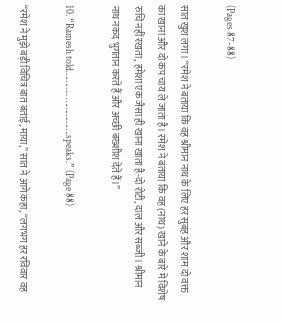(Pages 87-88)

सात खुश लगा। “रमेश ने बताया कि वह श्रीमान नाथ के लिए हर सुबह और शाम दो वक्त का खाना और दो कप चाय ले जाता है। रमेश ने बताया कि वह (नाथ) खाने के बारे में विशेष रुचि नहीं रखता, हमेशा एक जैसा ही खाना खाता है-दो रोटी, दाल और सब्जी। श्रीमान नाथ नकद भुगतान करते हैं और अच्छी बख्शीश देते हैं।”

10. “Ramesh told……….. …………….speaks.” (Page 88)

“रमेश ने मुझे बड़ी विचित्र बात बताई, माया,” सात ने आगे कहा, “लगभग हर रविवार वह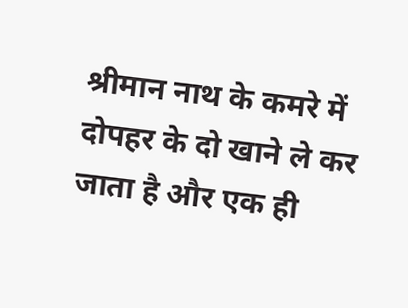श्रीमान नाथ के कमरे में दोपहर के दो खाने ले कर जाता है और एक ही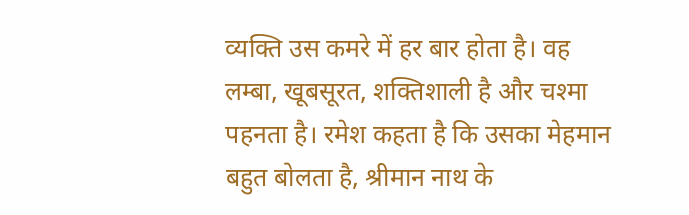व्यक्ति उस कमरे में हर बार होता है। वह लम्बा, खूबसूरत, शक्तिशाली है और चश्मा पहनता है। रमेश कहता है कि उसका मेहमान बहुत बोलता है, श्रीमान नाथ के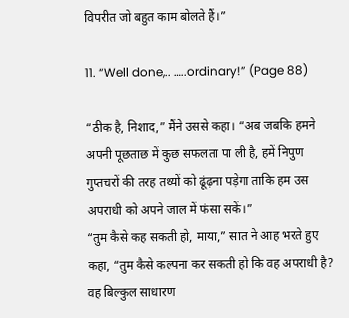विपरीत जो बहुत काम बोलते हैं।”

11. “Well done,.. …..ordinary!” (Page 88)

“ठीक है, निशाद,” मैंने उससे कहा। “अब जबकि हमने अपनी पूछताछ में कुछ सफलता पा ली है, हमें निपुण गुप्तचरों की तरह तथ्यों को ढूंढ़ना पड़ेगा ताकि हम उस अपराधी को अपने जाल में फंसा सकें।”
“तुम कैसे कह सकती हो, माया,” सात ने आह भरते हुए कहा, “तुम कैसे कल्पना कर सकती हो कि वह अपराधी है? वह बिल्कुल साधारण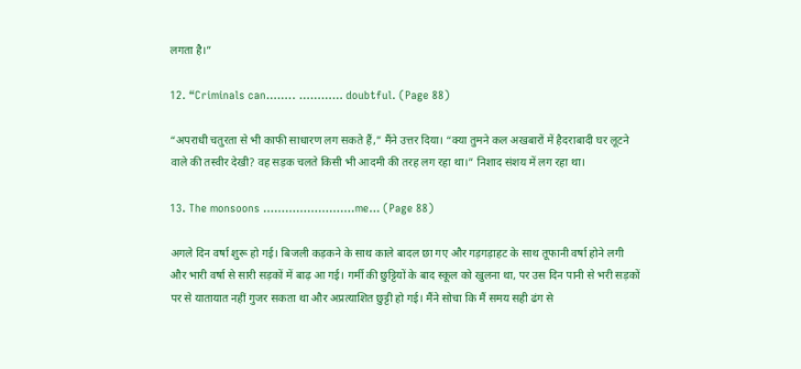लगता है।”

12. “Criminals can…….. ………… doubtful. (Page 88)

“अपराधी चतुरता से भी काफी साधारण लग सकते हैं,” मैंने उत्तर दिया। “क्या तुमने कल अखबारों में हैदराबादी घर लूटने वाले की तस्वीर देखी? वह सड़क चलते किसी भी आदमी की तरह लग रहा था।” निशाद संशय में लग रहा था।

13. The monsoons …………………….me… (Page 88)

अगले दिन वर्षा शुरू हो गई। बिजली कड़कने के साथ काले बादल छा गए और गड़गड़ाहट के साथ तूफानी वर्षा होने लगी और भारी वर्षा से सारी सड़कों में बाढ़ आ गई। गर्मी की छुट्टियों के बाद स्कूल को खुलना था, पर उस दिन पानी से भरी सड़कों पर से यातायात नहीं गुजर सकता था और अप्रत्याशित छुट्टी हो गई। मैंने सोचा कि मैं समय सही ढंग से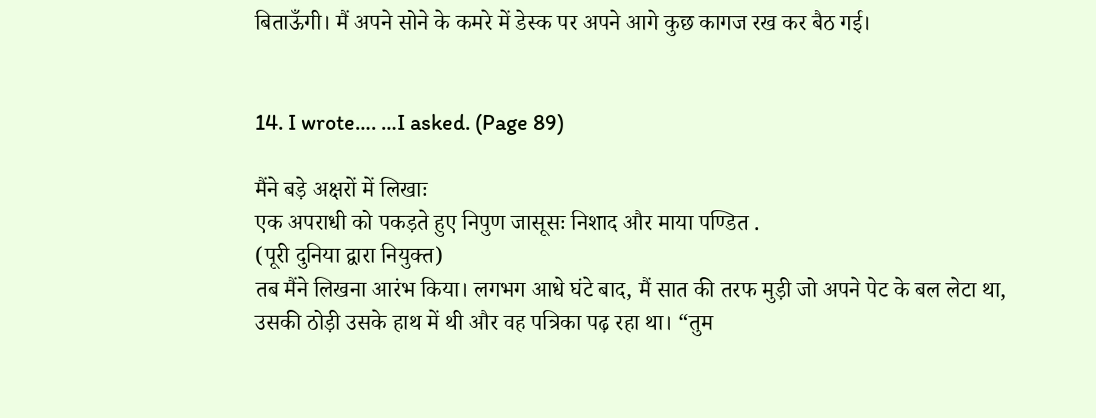बिताऊँगी। मैं अपने सोने के कमरे में डेस्क पर अपने आगे कुछ कागज रख कर बैठ गई।


14. I wrote…. …I asked. (Page 89)

मैंने बड़े अक्षरों में लिखाः
एक अपराधी को पकड़ते हुए निपुण जासूसः निशाद और माया पण्डित .
(पूरी दुनिया द्वारा नियुक्त)
तब मैंने लिखना आरंभ किया। लगभग आधे घंटे बाद, मैं सात की तरफ मुड़ी जो अपने पेट के बल लेटा था, उसकी ठोड़ी उसके हाथ में थी और वह पत्रिका पढ़ रहा था। “तुम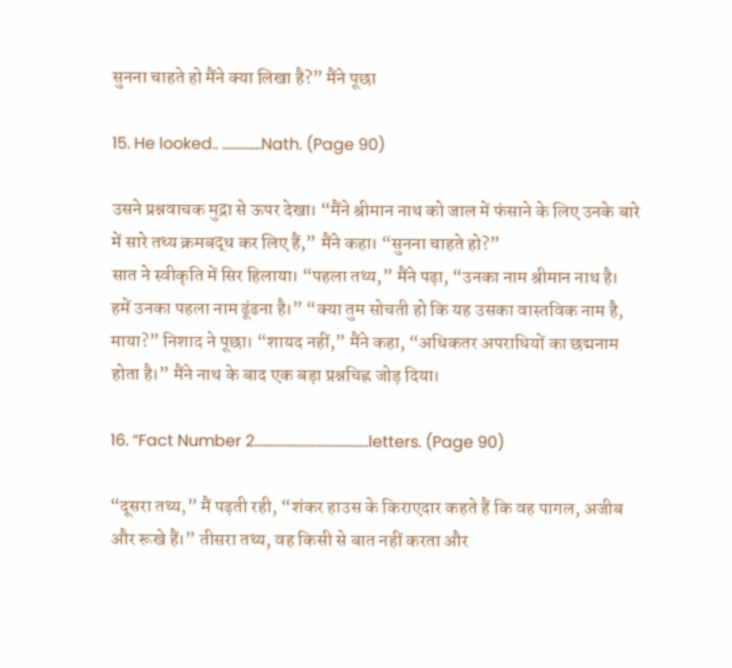सुनना चाहते हो मैंने क्या लिखा है?” मैंने पूछा

15. He looked.. ………….Nath. (Page 90)

उसने प्रश्नवाचक मुद्रा से ऊपर देखा। “मैंने श्रीमान नाथ को जाल में फंसाने के लिए उनके बारे में सारे तथ्य क्रमबद्ध कर लिए हैं,” मैंने कहा। “सुनना चाहते हो?”
सात ने स्वीकृति में सिर हिलाया। “पहला तथ्य,” मैंने पढ़ा, “उनका नाम श्रीमान नाथ है। हमें उनका पहला नाम ढूंढना है।” “क्या तुम सोचती हो कि यह उसका वास्तविक नाम है, माया?” निशाद ने पूछा। “शायद नहीं,” मैंने कहा, “अधिकतर अपराधियों का छद्मनाम होता है।” मैंने नाथ के बाद एक बड़ा प्रश्नचिह्न जोड़ दिया।

16. “Fact Number 2………………………………..letters. (Page 90)

“दूसरा तथ्य,” मैं पढ़ती रही, “शंकर हाउस के किराएदार कहते हैं कि वह पागल, अजीब और रूखे हैं।” तीसरा तथ्य, वह किसी से बात नहीं करता और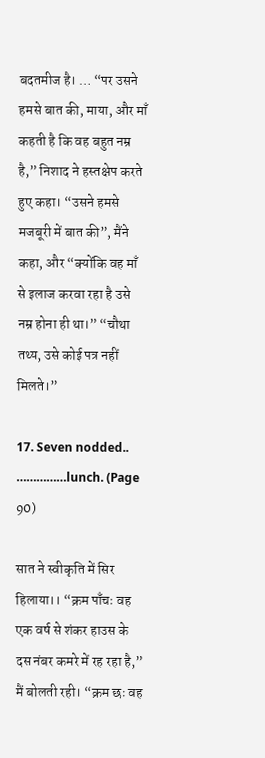बदतमीज है। … “पर उसने हमसे बात की, माया, और माँ कहती है कि वह बहुत नम्र है,” निशाद ने हस्तक्षेप करते हुए कहा। “उसने हमसे मजबूरी में बात की”, मैंने कहा, और “क्योंकि वह माँ से इलाज करवा रहा है उसे नम्र होना ही था।” “चौथा तथ्य, उसे कोई पत्र नहीं मिलते।”

17. Seven nodded.. ……………lunch. (Page 90)

सात ने स्वीकृति में सिर हिलाया।। “क्रम पाँचः वह एक वर्ष से शंकर हाउस के दस नंबर कमरे में रह रहा है,” मैं बोलती रही। “क्रम छः वह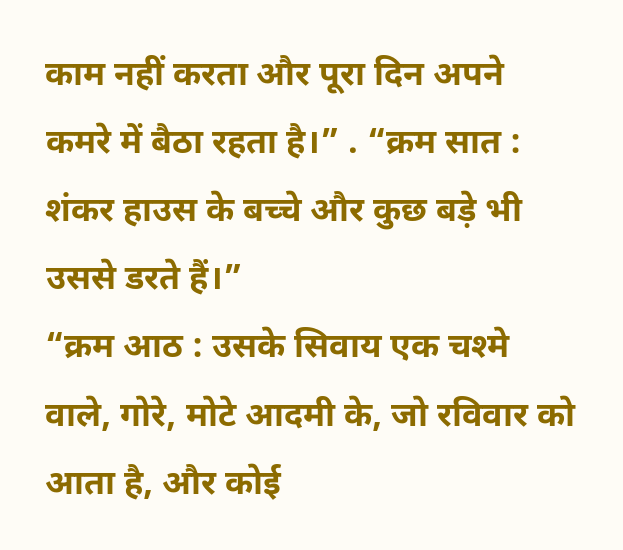काम नहीं करता और पूरा दिन अपने कमरे में बैठा रहता है।” . “क्रम सात : शंकर हाउस के बच्चे और कुछ बड़े भी उससे डरते हैं।”
“क्रम आठ : उसके सिवाय एक चश्मे वाले, गोरे, मोटे आदमी के, जो रविवार को आता है, और कोई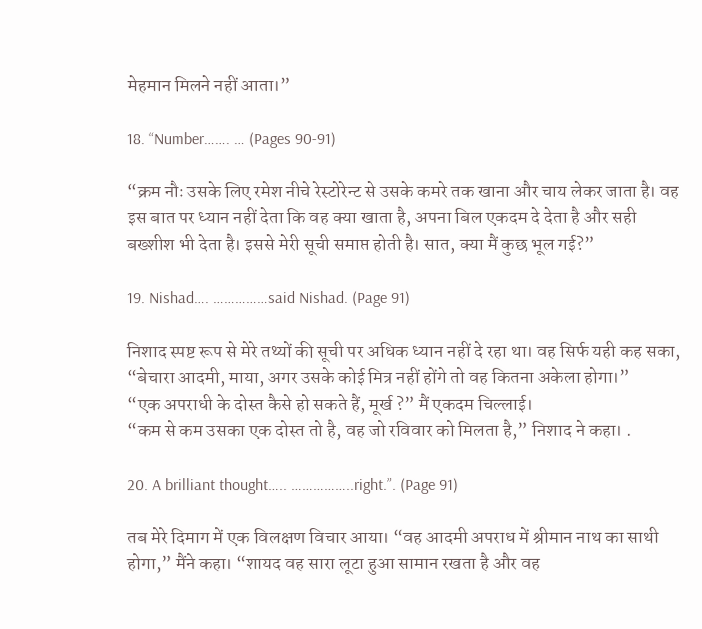मेहमान मिलने नहीं आता।”

18. “Number……. … (Pages 90-91)

“क्रम नौः उसके लिए रमेश नीचे रेस्टोरेन्ट से उसके कमरे तक खाना और चाय लेकर जाता है। वह इस बात पर ध्यान नहीं देता कि वह क्या खाता है, अपना बिल एकदम दे देता है और सही बख्शीश भी देता है। इससे मेरी सूची समाप्त होती है। सात, क्या मैं कुछ भूल गई?”

19. Nishad…. ……………said Nishad. (Page 91)

निशाद स्पष्ट रूप से मेरे तथ्यों की सूची पर अधिक ध्यान नहीं दे रहा था। वह सिर्फ यही कह सका, “बेचारा आदमी, माया, अगर उसके कोई मित्र नहीं होंगे तो वह कितना अकेला होगा।”
“एक अपराधी के दोस्त कैसे हो सकते हैं, मूर्ख ?” मैं एकदम चिल्लाई।
“कम से कम उसका एक दोस्त तो है, वह जो रविवार को मिलता है,” निशाद ने कहा। .

20. A brilliant thought….. ……………..right.”. (Page 91)

तब मेरे दिमाग में एक विलक्षण विचार आया। “वह आदमी अपराध में श्रीमान नाथ का साथी होगा,” मैंने कहा। “शायद वह सारा लूटा हुआ सामान रखता है और वह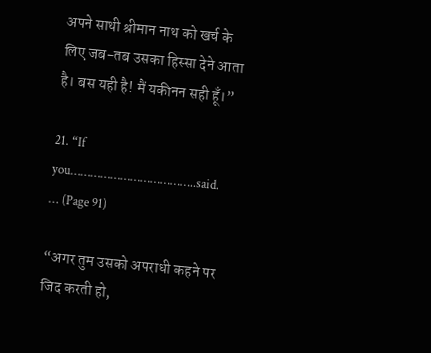अपने साथी श्रीमान नाथ को खर्च के लिए जब-तब उसका हिस्सा देने आता है। बस यही है! मैं यकीनन सही हूँ।”

21. “If you………………………………..said. … (Page 91)

“अगर तुम उसको अपराधी कहने पर जिद करती हो,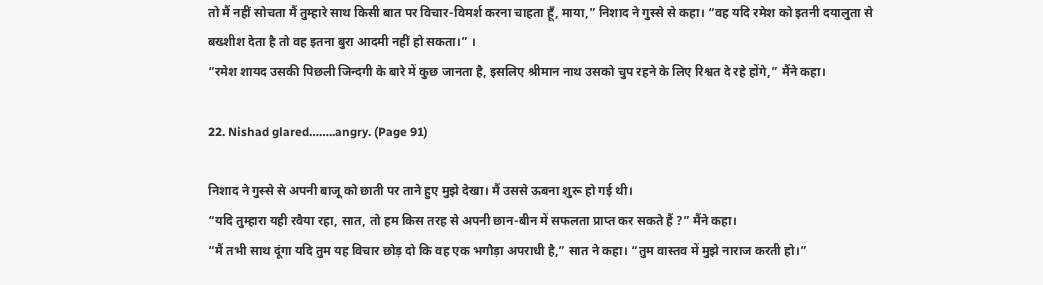तो मैं नहीं सोचता मैं तुम्हारे साथ किसी बात पर विचार-विमर्श करना चाहता हूँ, माया,” निशाद ने गुस्से से कहा। “वह यदि रमेश को इतनी दयालुता से बख्शीश देता है तो वह इतना बुरा आदमी नहीं हो सकता।” ।
“रमेश शायद उसकी पिछली जिन्दगी के बारे में कुछ जानता है, इसलिए श्रीमान नाथ उसको चुप रहने के लिए रिश्वत दे रहे होंगे,” मैंने कहा।

22. Nishad glared……..angry. (Page 91)

निशाद ने गुस्से से अपनी बाजू को छाती पर ताने हुए मुझे देखा। मैं उससे ऊबना शुरू हो गई थी।
“यदि तुम्हारा यही रवैया रहा, सात, तो हम किस तरह से अपनी छान-बीन में सफलता प्राप्त कर सकते हैं ?” मैंने कहा।
“मैं तभी साथ दूंगा यदि तुम यह विचार छोड़ दो कि वह एक भगौड़ा अपराधी है,” सात ने कहा। “तुम वास्तव में मुझे नाराज करती हो।”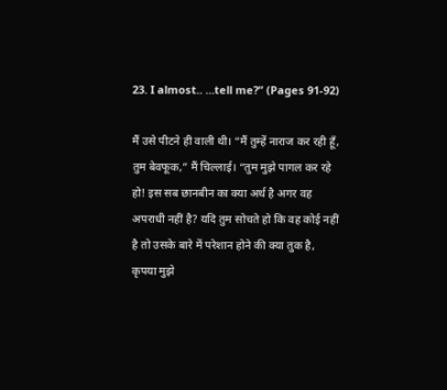23. I almost.. …tell me?” (Pages 91-92)

मैं उसे पीटने ही वाली थी। “मैं तुम्हें नाराज कर रही हूँ, तुम बेवफूक,” मैं चिल्लाई। “तुम मुझे पागल कर रहे हो! इस सब छानबीन का क्या अर्थ है अगर वह अपराधी नहीं है? यदि तुम सोचते हो कि वह कोई नहीं है तो उसके बारे में परेशान होने की क्या तुक है, कृपया मुझे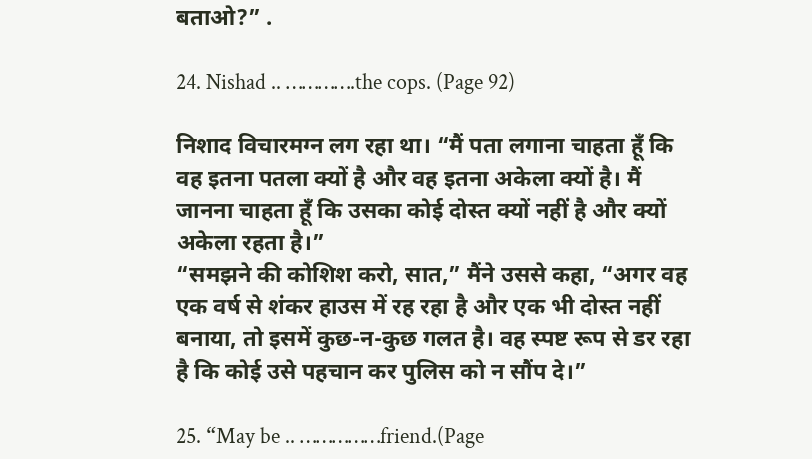बताओ?” .

24. Nishad .. ………….the cops. (Page 92)

निशाद विचारमग्न लग रहा था। “मैं पता लगाना चाहता हूँ कि वह इतना पतला क्यों है और वह इतना अकेला क्यों है। मैं जानना चाहता हूँ कि उसका कोई दोस्त क्यों नहीं है और क्यों अकेला रहता है।”
“समझने की कोशिश करो, सात,” मैंने उससे कहा, “अगर वह एक वर्ष से शंकर हाउस में रह रहा है और एक भी दोस्त नहीं बनाया, तो इसमें कुछ-न-कुछ गलत है। वह स्पष्ट रूप से डर रहा है कि कोई उसे पहचान कर पुलिस को न सौंप दे।”

25. “May be .. ……………friend.(Page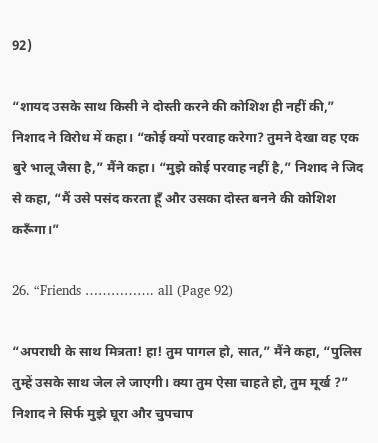92)

“शायद उसके साथ किसी ने दोस्ती करने की कोशिश ही नहीं की,” निशाद ने विरोध में कहा। “कोई क्यों परवाह करेगा? तुमने देखा वह एक बुरे भालू जैसा है,” मैंने कहा। “मुझे कोई परवाह नहीं है,” निशाद ने जिद से कहा, “मैं उसे पसंद करता हूँ और उसका दोस्त बनने की कोशिश करूँगा।”

26. “Friends ……………. all (Page 92)

“अपराधी के साथ मित्रता! हा! तुम पागल हो, सात,” मैंने कहा, “पुलिस तुम्हें उसके साथ जेल ले जाएगी। क्या तुम ऐसा चाहते हो, तुम मूर्ख ?”
निशाद ने सिर्फ मुझे घूरा और चुपचाप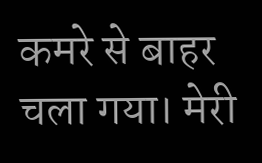कमरे से बाहर चला गया। मेरी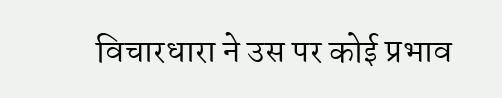विचारधारा ने उस पर कोई प्रभाव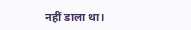नहीं डाला था।